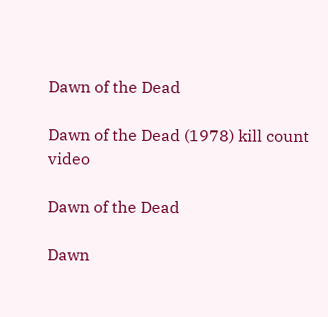Dawn of the Dead

Dawn of the Dead (1978) kill count video

Dawn of the Dead

Dawn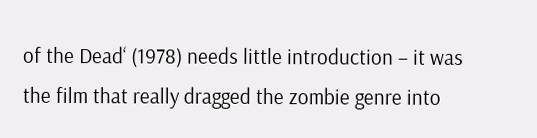of the Dead‘ (1978) needs little introduction – it was the film that really dragged the zombie genre into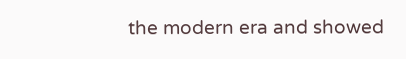the modern era and showed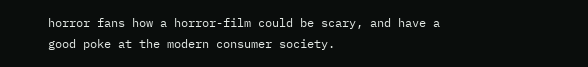horror fans how a horror-film could be scary, and have a good poke at the modern consumer society.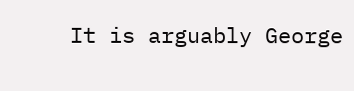It is arguably George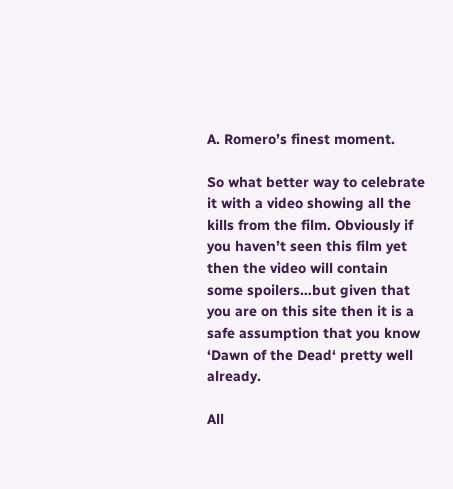A. Romero’s finest moment.

So what better way to celebrate it with a video showing all the kills from the film. Obviously if you haven’t seen this film yet then the video will contain some spoilers…but given that you are on this site then it is a safe assumption that you know ‘Dawn of the Dead‘ pretty well already.

All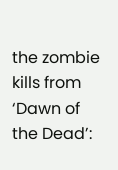the zombie kills from ‘Dawn of the Dead’: